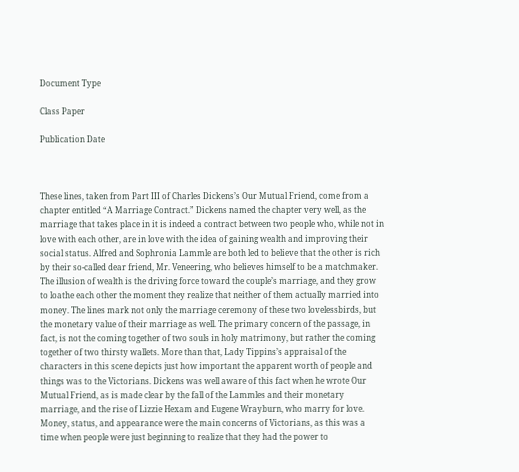Document Type

Class Paper

Publication Date



These lines, taken from Part III of Charles Dickens’s Our Mutual Friend, come from a chapter entitled “A Marriage Contract.” Dickens named the chapter very well, as the marriage that takes place in it is indeed a contract between two people who, while not in love with each other, are in love with the idea of gaining wealth and improving their social status. Alfred and Sophronia Lammle are both led to believe that the other is rich by their so-called dear friend, Mr. Veneering, who believes himself to be a matchmaker. The illusion of wealth is the driving force toward the couple’s marriage, and they grow to loathe each other the moment they realize that neither of them actually married into money. The lines mark not only the marriage ceremony of these two lovelessbirds, but the monetary value of their marriage as well. The primary concern of the passage, in fact, is not the coming together of two souls in holy matrimony, but rather the coming together of two thirsty wallets. More than that, Lady Tippins’s appraisal of the characters in this scene depicts just how important the apparent worth of people and things was to the Victorians. Dickens was well aware of this fact when he wrote Our Mutual Friend, as is made clear by the fall of the Lammles and their monetary marriage, and the rise of Lizzie Hexam and Eugene Wrayburn, who marry for love. Money, status, and appearance were the main concerns of Victorians, as this was a time when people were just beginning to realize that they had the power to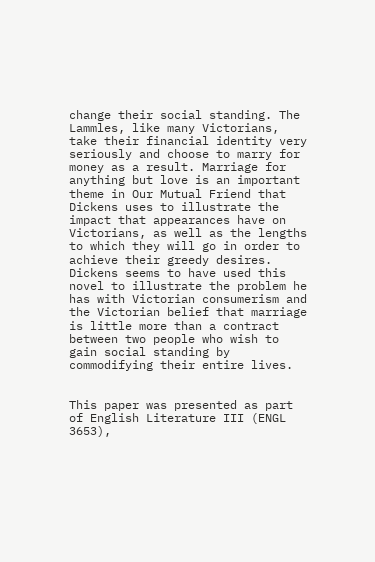change their social standing. The Lammles, like many Victorians, take their financial identity very seriously and choose to marry for money as a result. Marriage for anything but love is an important theme in Our Mutual Friend that Dickens uses to illustrate the impact that appearances have on Victorians, as well as the lengths to which they will go in order to achieve their greedy desires. Dickens seems to have used this novel to illustrate the problem he has with Victorian consumerism and the Victorian belief that marriage is little more than a contract between two people who wish to gain social standing by commodifying their entire lives.


This paper was presented as part of English Literature III (ENGL 3653),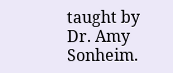taught by Dr. Amy Sonheim.